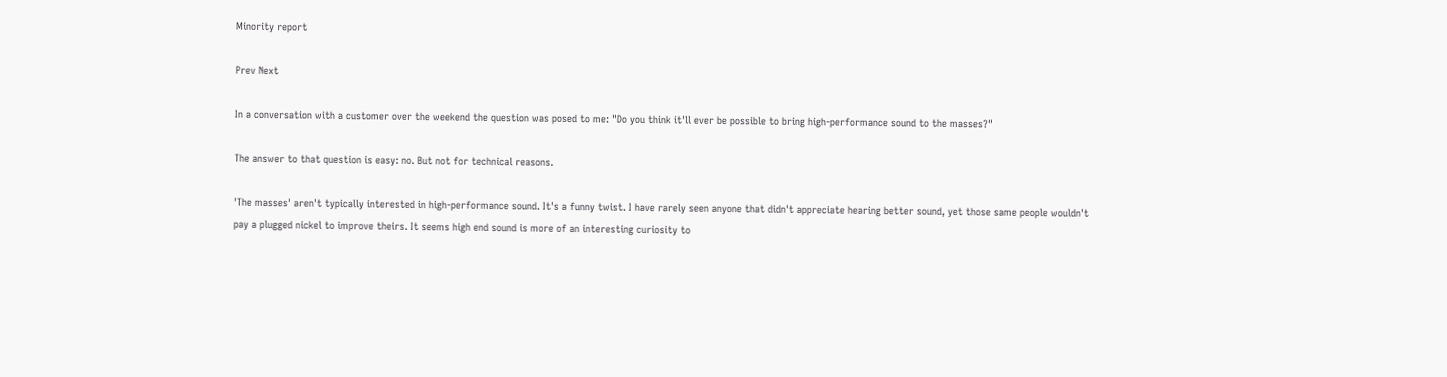Minority report

Prev Next

In a conversation with a customer over the weekend the question was posed to me: "Do you think it'll ever be possible to bring high-performance sound to the masses?"

The answer to that question is easy: no. But not for technical reasons.

'The masses' aren't typically interested in high-performance sound. It's a funny twist. I have rarely seen anyone that didn't appreciate hearing better sound, yet those same people wouldn't pay a plugged nickel to improve theirs. It seems high end sound is more of an interesting curiosity to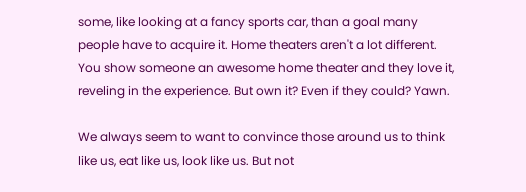some, like looking at a fancy sports car, than a goal many people have to acquire it. Home theaters aren't a lot different. You show someone an awesome home theater and they love it, reveling in the experience. But own it? Even if they could? Yawn.

We always seem to want to convince those around us to think like us, eat like us, look like us. But not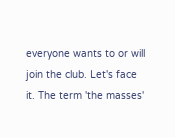everyone wants to or will join the club. Let's face it. The term 'the masses'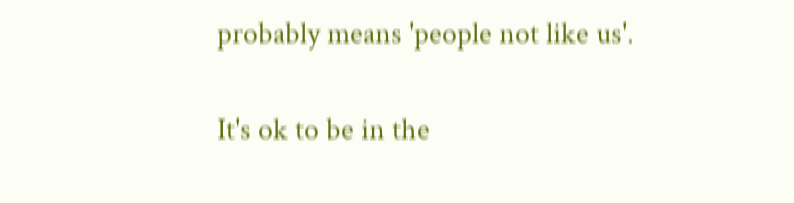probably means 'people not like us'.

It's ok to be in the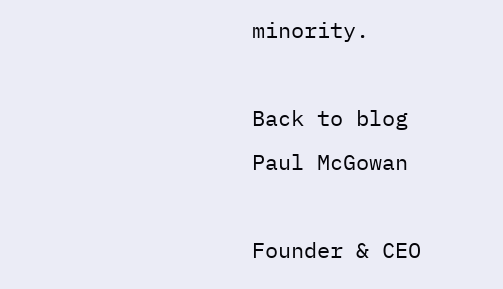minority.

Back to blog
Paul McGowan

Founder & CEO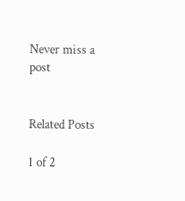Never miss a post


Related Posts

1 of 2